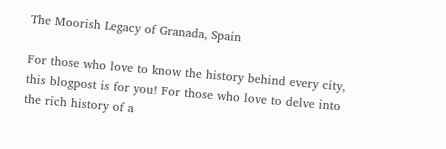The Moorish Legacy of Granada, Spain

For those who love to know the history behind every city, this blogpost is for you! For those who love to delve into the rich history of a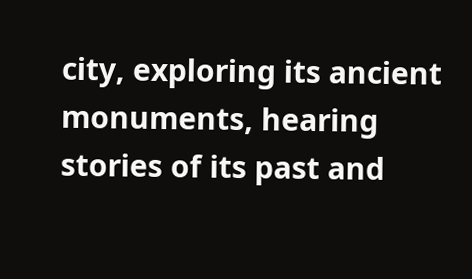city, exploring its ancient monuments, hearing stories of its past and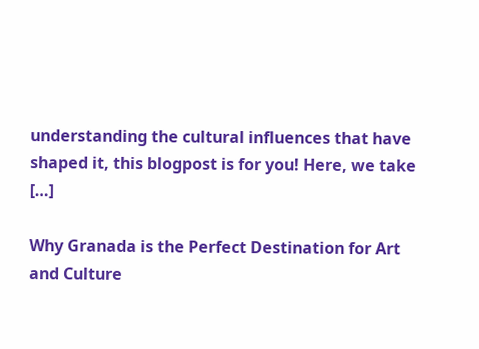understanding the cultural influences that have shaped it, this blogpost is for you! Here, we take […]

Why Granada is the Perfect Destination for Art and Culture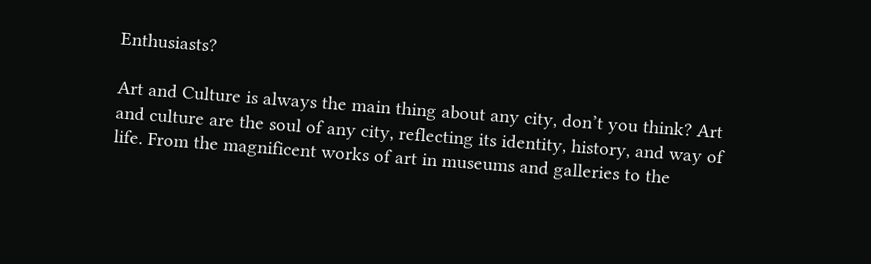Enthusiasts?

Art and Culture is always the main thing about any city, don’t you think? Art and culture are the soul of any city, reflecting its identity, history, and way of life. From the magnificent works of art in museums and galleries to the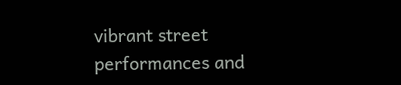vibrant street performances and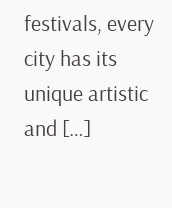festivals, every city has its unique artistic and […]